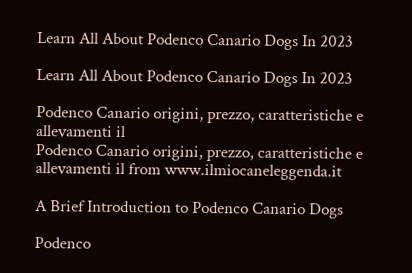Learn All About Podenco Canario Dogs In 2023

Learn All About Podenco Canario Dogs In 2023

Podenco Canario origini, prezzo, caratteristiche e allevamenti il
Podenco Canario origini, prezzo, caratteristiche e allevamenti il from www.ilmiocaneleggenda.it

A Brief Introduction to Podenco Canario Dogs

Podenco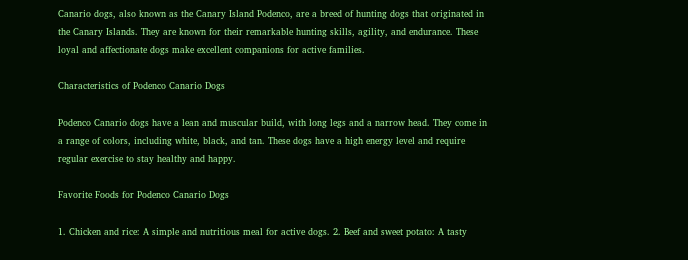Canario dogs, also known as the Canary Island Podenco, are a breed of hunting dogs that originated in the Canary Islands. They are known for their remarkable hunting skills, agility, and endurance. These loyal and affectionate dogs make excellent companions for active families.

Characteristics of Podenco Canario Dogs

Podenco Canario dogs have a lean and muscular build, with long legs and a narrow head. They come in a range of colors, including white, black, and tan. These dogs have a high energy level and require regular exercise to stay healthy and happy.

Favorite Foods for Podenco Canario Dogs

1. Chicken and rice: A simple and nutritious meal for active dogs. 2. Beef and sweet potato: A tasty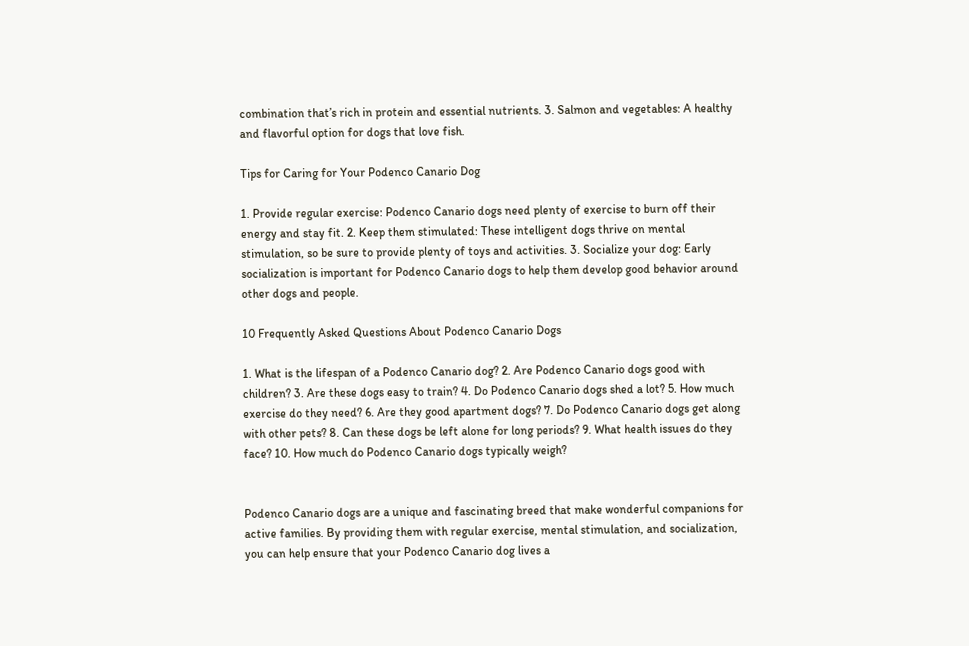combination that’s rich in protein and essential nutrients. 3. Salmon and vegetables: A healthy and flavorful option for dogs that love fish.

Tips for Caring for Your Podenco Canario Dog

1. Provide regular exercise: Podenco Canario dogs need plenty of exercise to burn off their energy and stay fit. 2. Keep them stimulated: These intelligent dogs thrive on mental stimulation, so be sure to provide plenty of toys and activities. 3. Socialize your dog: Early socialization is important for Podenco Canario dogs to help them develop good behavior around other dogs and people.

10 Frequently Asked Questions About Podenco Canario Dogs

1. What is the lifespan of a Podenco Canario dog? 2. Are Podenco Canario dogs good with children? 3. Are these dogs easy to train? 4. Do Podenco Canario dogs shed a lot? 5. How much exercise do they need? 6. Are they good apartment dogs? 7. Do Podenco Canario dogs get along with other pets? 8. Can these dogs be left alone for long periods? 9. What health issues do they face? 10. How much do Podenco Canario dogs typically weigh?


Podenco Canario dogs are a unique and fascinating breed that make wonderful companions for active families. By providing them with regular exercise, mental stimulation, and socialization, you can help ensure that your Podenco Canario dog lives a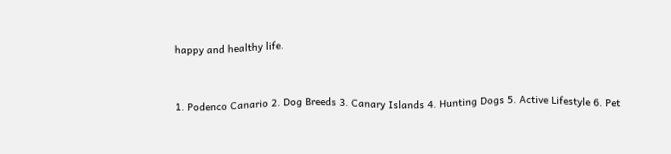happy and healthy life.


1. Podenco Canario 2. Dog Breeds 3. Canary Islands 4. Hunting Dogs 5. Active Lifestyle 6. Pet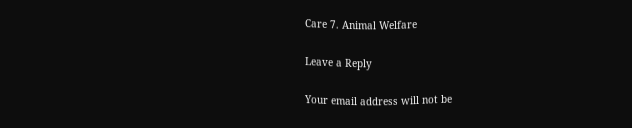Care 7. Animal Welfare

Leave a Reply

Your email address will not be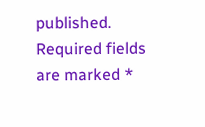published. Required fields are marked *